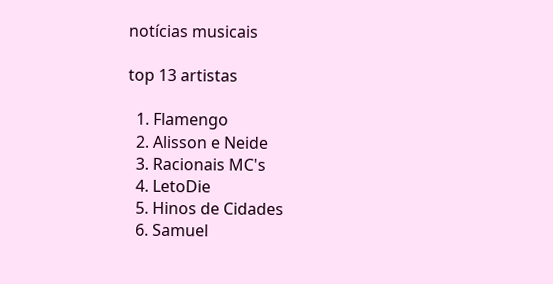notícias musicais

top 13 artistas

  1. Flamengo
  2. Alisson e Neide
  3. Racionais MC's
  4. LetoDie
  5. Hinos de Cidades
  6. Samuel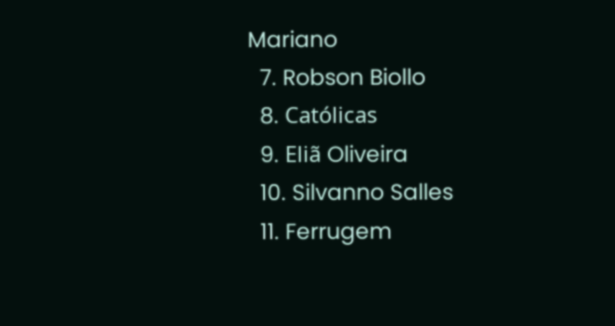Mariano
  7. Robson Biollo
  8. Católicas
  9. Eliã Oliveira
  10. Silvanno Salles
  11. Ferrugem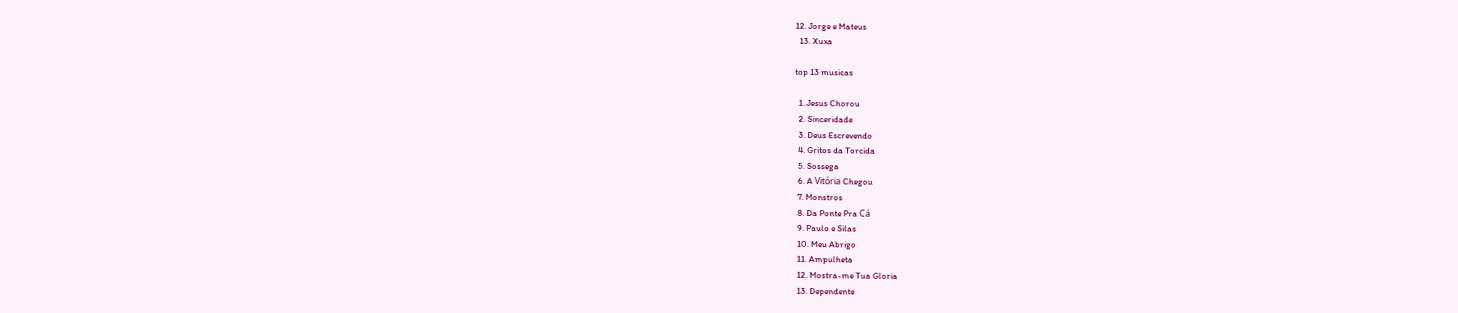12. Jorge e Mateus
  13. Xuxa

top 13 musicas

  1. Jesus Chorou
  2. Sinceridade
  3. Deus Escrevendo
  4. Gritos da Torcida
  5. Sossega
  6. A Vitória Chegou
  7. Monstros
  8. Da Ponte Pra Cá
  9. Paulo e Silas
  10. Meu Abrigo
  11. Ampulheta
  12. Mostra-me Tua Gloria
  13. Dependente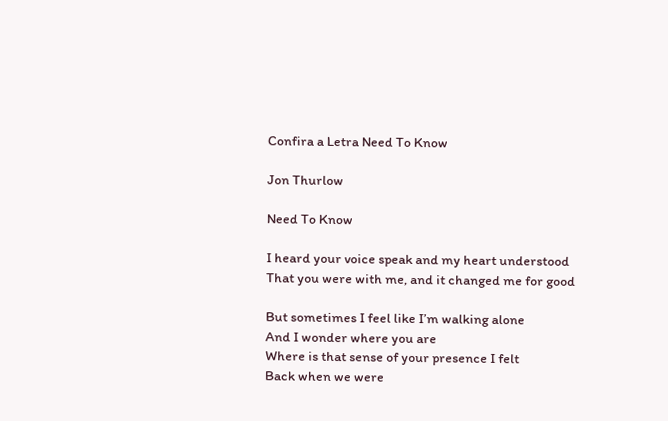Confira a Letra Need To Know

Jon Thurlow

Need To Know

I heard your voice speak and my heart understood
That you were with me, and it changed me for good

But sometimes I feel like I’m walking alone
And I wonder where you are
Where is that sense of your presence I felt
Back when we were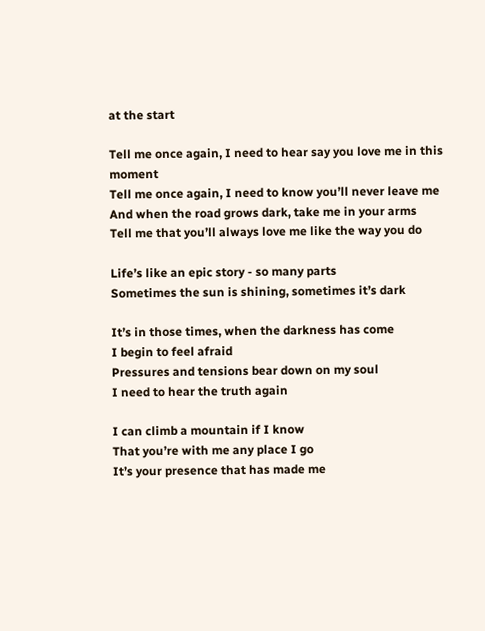at the start

Tell me once again, I need to hear say you love me in this moment
Tell me once again, I need to know you’ll never leave me
And when the road grows dark, take me in your arms
Tell me that you’ll always love me like the way you do

Life’s like an epic story - so many parts
Sometimes the sun is shining, sometimes it’s dark

It’s in those times, when the darkness has come
I begin to feel afraid
Pressures and tensions bear down on my soul
I need to hear the truth again

I can climb a mountain if I know
That you’re with me any place I go
It’s your presence that has made me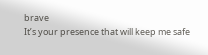brave
It’s your presence that will keep me safe